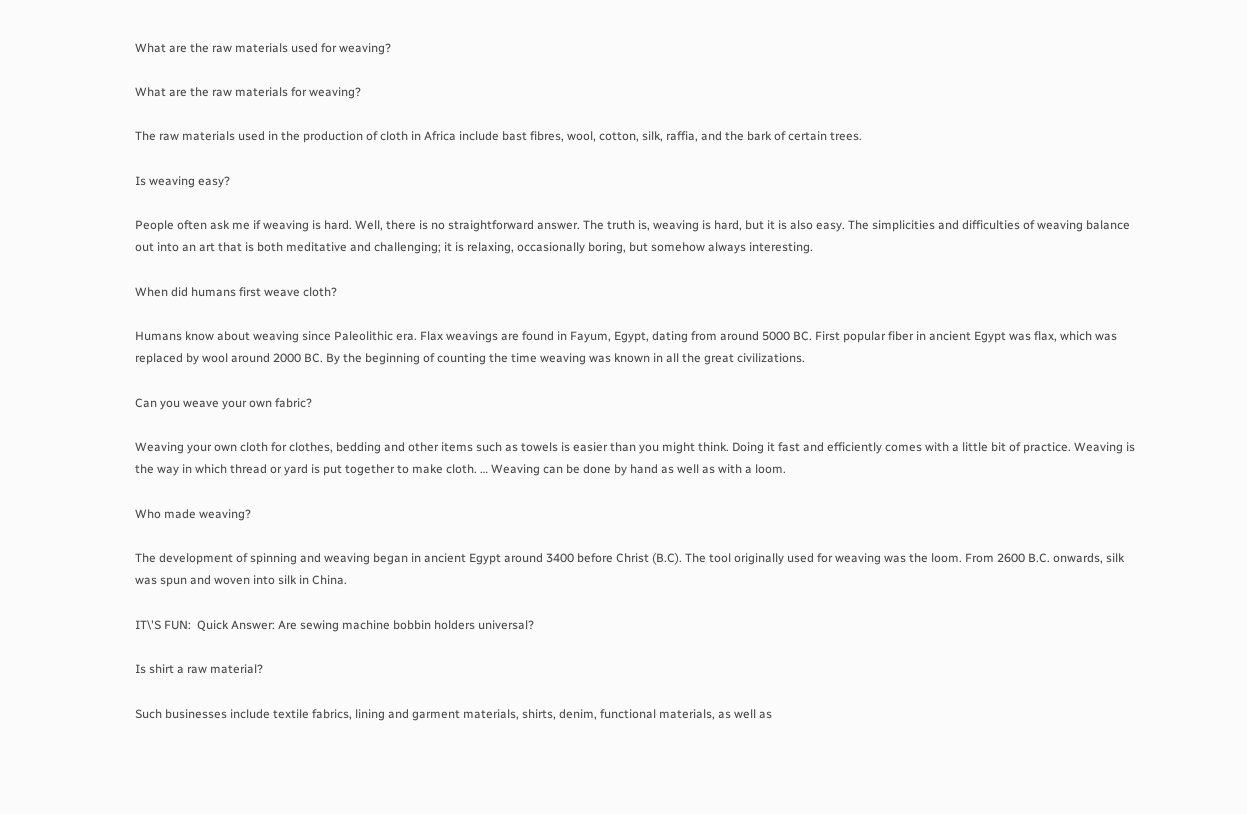What are the raw materials used for weaving?

What are the raw materials for weaving?

The raw materials used in the production of cloth in Africa include bast fibres, wool, cotton, silk, raffia, and the bark of certain trees.

Is weaving easy?

People often ask me if weaving is hard. Well, there is no straightforward answer. The truth is, weaving is hard, but it is also easy. The simplicities and difficulties of weaving balance out into an art that is both meditative and challenging; it is relaxing, occasionally boring, but somehow always interesting.

When did humans first weave cloth?

Humans know about weaving since Paleolithic era. Flax weavings are found in Fayum, Egypt, dating from around 5000 BC. First popular fiber in ancient Egypt was flax, which was replaced by wool around 2000 BC. By the beginning of counting the time weaving was known in all the great civilizations.

Can you weave your own fabric?

Weaving your own cloth for clothes, bedding and other items such as towels is easier than you might think. Doing it fast and efficiently comes with a little bit of practice. Weaving is the way in which thread or yard is put together to make cloth. … Weaving can be done by hand as well as with a loom.

Who made weaving?

The development of spinning and weaving began in ancient Egypt around 3400 before Christ (B.C). The tool originally used for weaving was the loom. From 2600 B.C. onwards, silk was spun and woven into silk in China.

IT\'S FUN:  Quick Answer: Are sewing machine bobbin holders universal?

Is shirt a raw material?

Such businesses include textile fabrics, lining and garment materials, shirts, denim, functional materials, as well as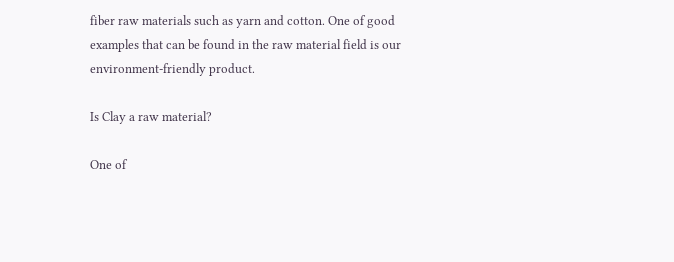fiber raw materials such as yarn and cotton. One of good examples that can be found in the raw material field is our environment-friendly product.

Is Clay a raw material?

One of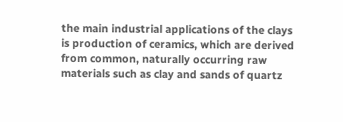the main industrial applications of the clays is production of ceramics, which are derived from common, naturally occurring raw materials such as clay and sands of quartz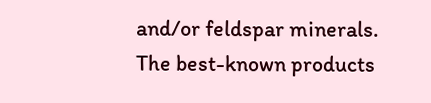and/or feldspar minerals. The best-known products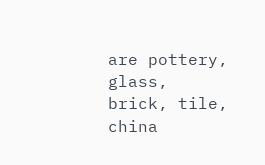are pottery, glass, brick, tile, china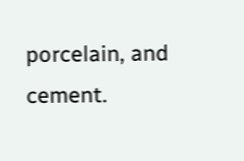porcelain, and cement.